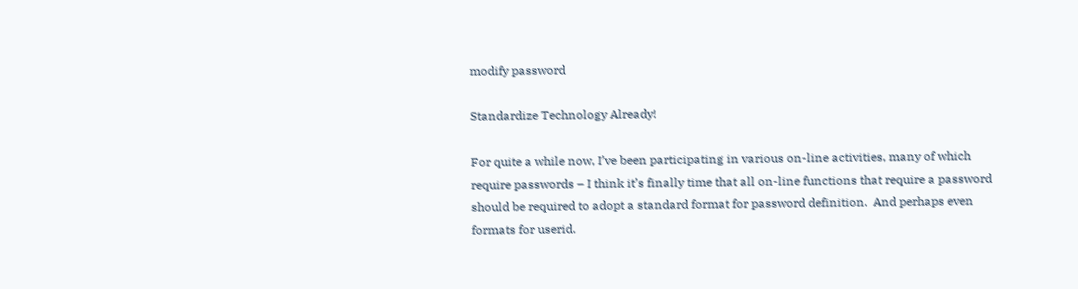modify password

Standardize Technology Already!

For quite a while now, I’ve been participating in various on-line activities, many of which require passwords – I think it’s finally time that all on-line functions that require a password should be required to adopt a standard format for password definition.  And perhaps even formats for userid.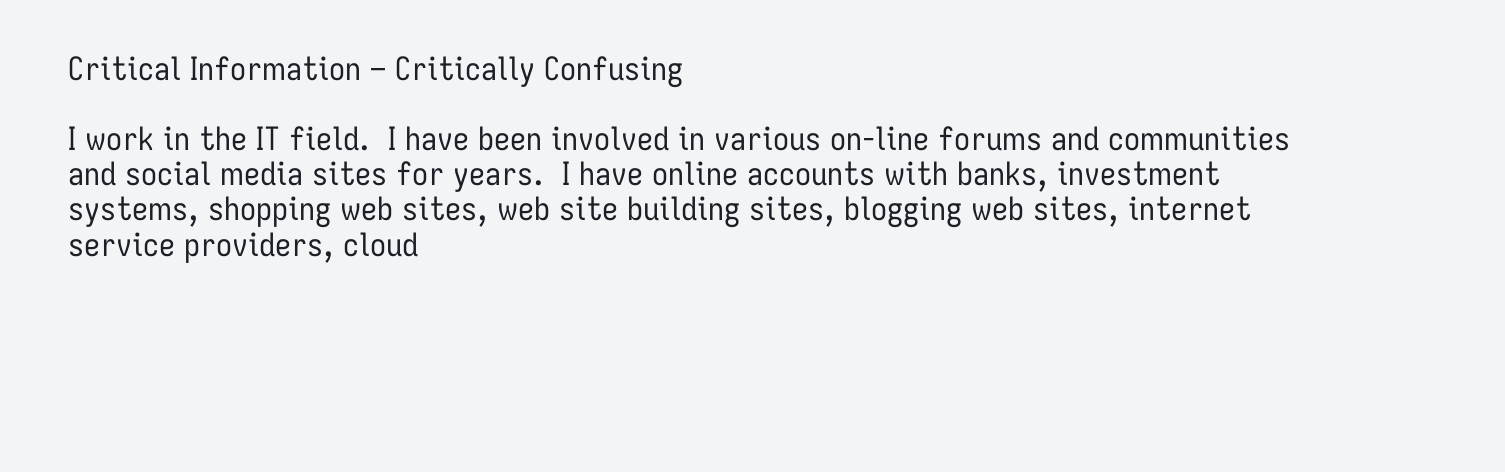Critical Information – Critically Confusing

I work in the IT field.  I have been involved in various on-line forums and communities and social media sites for years.  I have online accounts with banks, investment systems, shopping web sites, web site building sites, blogging web sites, internet service providers, cloud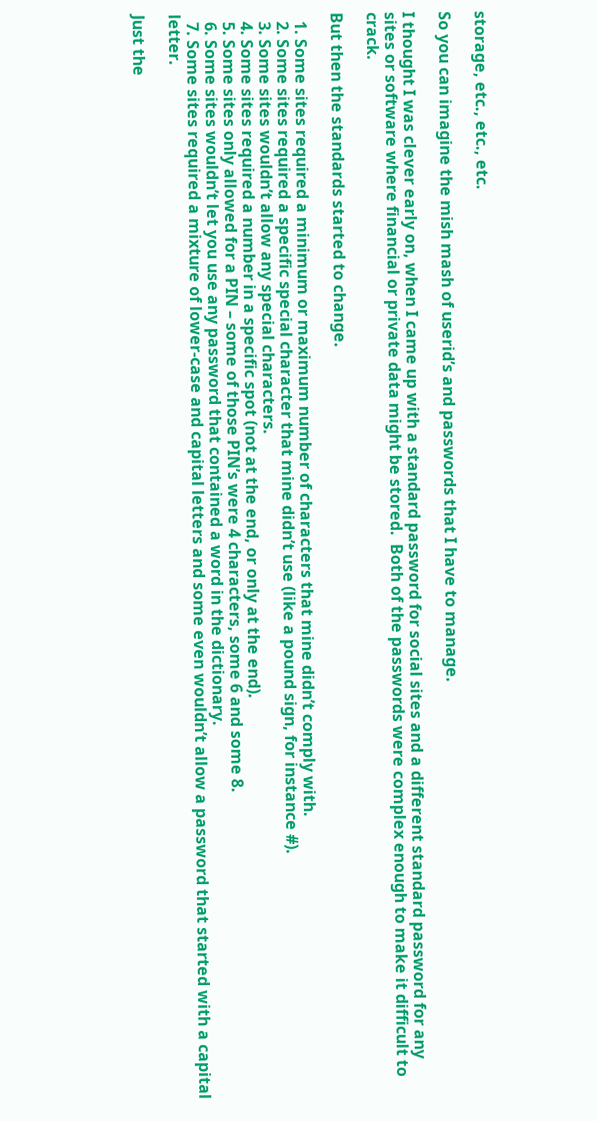storage, etc., etc., etc.

So you can imagine the mish mash of userid’s and passwords that I have to manage.

I thought I was clever early on, when I came up with a standard password for social sites and a different standard password for any sites or software where financial or private data might be stored.  Both of the passwords were complex enough to make it difficult to crack.

But then the standards started to change.

  1. Some sites required a minimum or maximum number of characters that mine didn’t comply with.
  2. Some sites required a specific special character that mine didn’t use (like a pound sign, for instance #).
  3. Some sites wouldn’t allow any special characters.
  4. Some sites required a number in a specific spot (not at the end, or only at the end).
  5. Some sites only allowed for a PIN – some of those PIN’s were 4 characters, some 6 and some 8.
  6. Some sites wouldn’t let you use any password that contained a word in the dictionary.
  7. Some sites required a mixture of lower-case and capital letters and some even wouldn’t allow a password that started with a capital letter.

Just the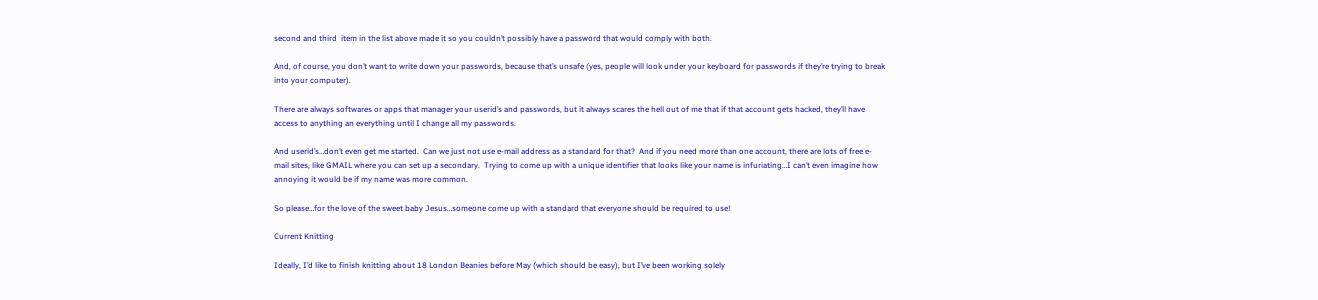second and third  item in the list above made it so you couldn’t possibly have a password that would comply with both.

And, of course, you don’t want to write down your passwords, because that’s unsafe (yes, people will look under your keyboard for passwords if they’re trying to break into your computer).

There are always softwares or apps that manager your userid’s and passwords, but it always scares the hell out of me that if that account gets hacked, they’ll have access to anything an everything until I change all my passwords.

And userid’s…don’t even get me started.  Can we just not use e-mail address as a standard for that?  And if you need more than one account, there are lots of free e-mail sites, like GMAIL where you can set up a secondary.  Trying to come up with a unique identifier that looks like your name is infuriating…I can’t even imagine how annoying it would be if my name was more common.

So please…for the love of the sweet baby Jesus…someone come up with a standard that everyone should be required to use!

Current Knitting

Ideally, I’d like to finish knitting about 18 London Beanies before May (which should be easy), but I’ve been working solely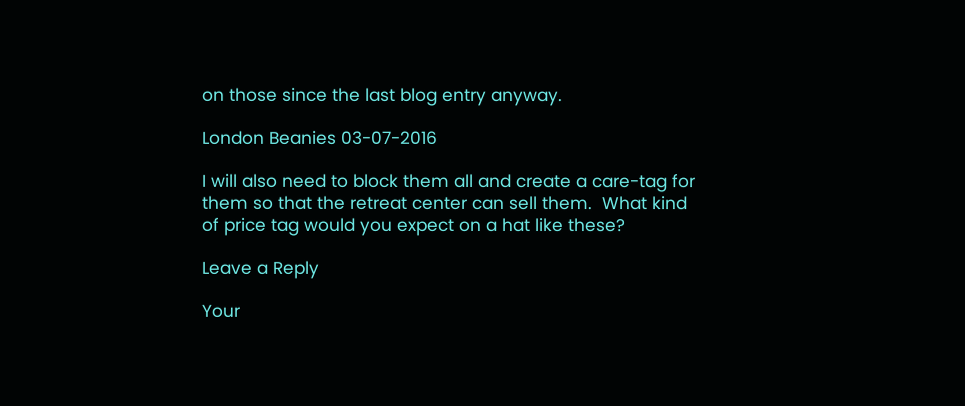on those since the last blog entry anyway.

London Beanies 03-07-2016

I will also need to block them all and create a care-tag for them so that the retreat center can sell them.  What kind of price tag would you expect on a hat like these?

Leave a Reply

Your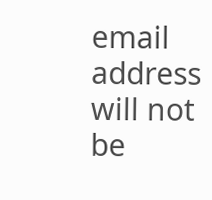email address will not be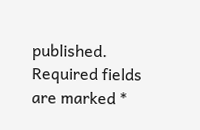published. Required fields are marked *